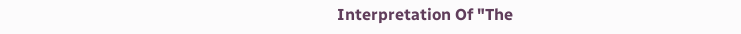Interpretation Of "The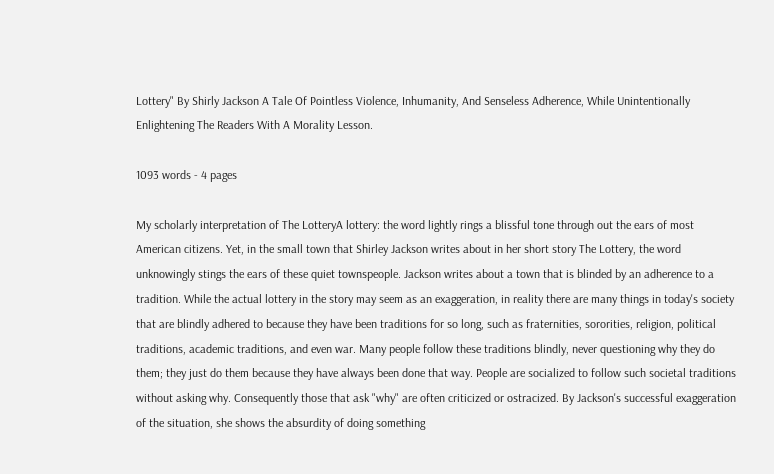Lottery" By Shirly Jackson A Tale Of Pointless Violence, Inhumanity, And Senseless Adherence, While Unintentionally Enlightening The Readers With A Morality Lesson.

1093 words - 4 pages

My scholarly interpretation of The LotteryA lottery: the word lightly rings a blissful tone through out the ears of most American citizens. Yet, in the small town that Shirley Jackson writes about in her short story The Lottery, the word unknowingly stings the ears of these quiet townspeople. Jackson writes about a town that is blinded by an adherence to a tradition. While the actual lottery in the story may seem as an exaggeration, in reality there are many things in today's society that are blindly adhered to because they have been traditions for so long, such as fraternities, sororities, religion, political traditions, academic traditions, and even war. Many people follow these traditions blindly, never questioning why they do them; they just do them because they have always been done that way. People are socialized to follow such societal traditions without asking why. Consequently those that ask "why" are often criticized or ostracized. By Jackson's successful exaggeration of the situation, she shows the absurdity of doing something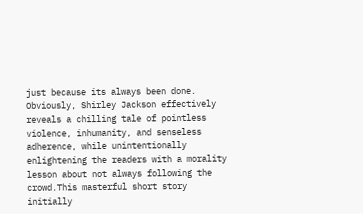just because its always been done. Obviously, Shirley Jackson effectively reveals a chilling tale of pointless violence, inhumanity, and senseless adherence, while unintentionally enlightening the readers with a morality lesson about not always following the crowd.This masterful short story initially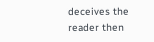deceives the reader then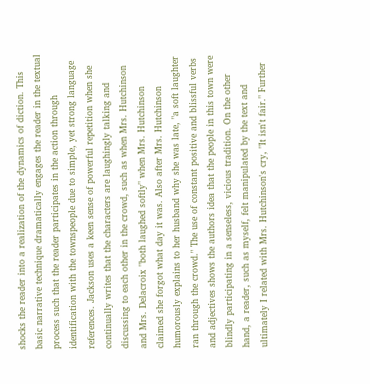shocks the reader into a realization of the dynamics of diction. This basic narrative technique dramatically engages the reader in the textual process such that the reader participates in the action through identification with the townspeople due to simple, yet strong language references. Jackson uses a keen sense of powerful repetition when she continually writes that the characters are laughingly talking and discussing to each other in the crowd, such as when Mrs. Hutchinson and Mrs. Delacroix "both laughed softly" when Mrs. Hutchinson claimed she forgot what day it was. Also after Mrs. Hutchinson humorously explains to her husband why she was late, "a soft laughter ran through the crowd." The use of constant positive and blissful verbs and adjectives shows the authors idea that the people in this town were blindly participating in a senseless, vicious tradition. On the other hand, a reader, such as myself, felt manipulated by the text and ultimately I related with Mrs. Hutchinson's cry, "It isn't fair." Further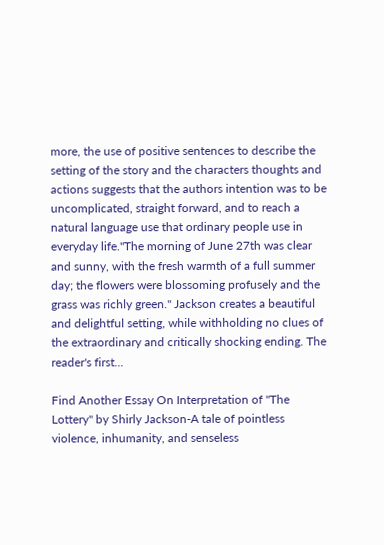more, the use of positive sentences to describe the setting of the story and the characters thoughts and actions suggests that the authors intention was to be uncomplicated, straight forward, and to reach a natural language use that ordinary people use in everyday life."The morning of June 27th was clear and sunny, with the fresh warmth of a full summer day; the flowers were blossoming profusely and the grass was richly green." Jackson creates a beautiful and delightful setting, while withholding no clues of the extraordinary and critically shocking ending. The reader's first...

Find Another Essay On Interpretation of "The Lottery" by Shirly Jackson-A tale of pointless violence, inhumanity, and senseless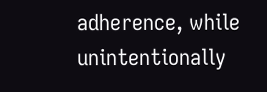adherence, while unintentionally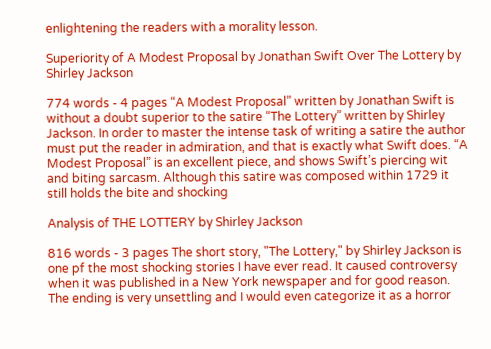enlightening the readers with a morality lesson.

Superiority of A Modest Proposal by Jonathan Swift Over The Lottery by Shirley Jackson

774 words - 4 pages “A Modest Proposal” written by Jonathan Swift is without a doubt superior to the satire “The Lottery” written by Shirley Jackson. In order to master the intense task of writing a satire the author must put the reader in admiration, and that is exactly what Swift does. “A Modest Proposal” is an excellent piece, and shows Swift’s piercing wit and biting sarcasm. Although this satire was composed within 1729 it still holds the bite and shocking

Analysis of THE LOTTERY by Shirley Jackson

816 words - 3 pages The short story, "The Lottery," by Shirley Jackson is one pf the most shocking stories I have ever read. It caused controversy when it was published in a New York newspaper and for good reason. The ending is very unsettling and I would even categorize it as a horror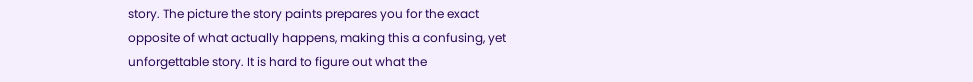story. The picture the story paints prepares you for the exact opposite of what actually happens, making this a confusing, yet unforgettable story. It is hard to figure out what the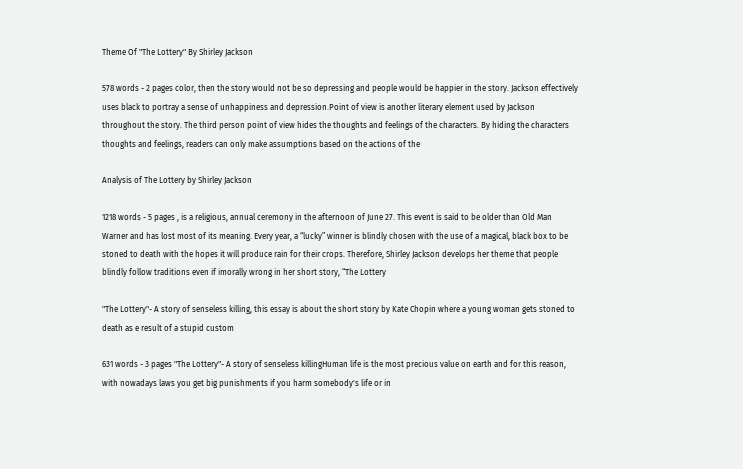Theme Of "The Lottery" By Shirley Jackson

578 words - 2 pages color, then the story would not be so depressing and people would be happier in the story. Jackson effectively uses black to portray a sense of unhappiness and depression.Point of view is another literary element used by Jackson throughout the story. The third person point of view hides the thoughts and feelings of the characters. By hiding the characters thoughts and feelings, readers can only make assumptions based on the actions of the

Analysis of The Lottery by Shirley Jackson

1218 words - 5 pages , is a religious, annual ceremony in the afternoon of June 27. This event is said to be older than Old Man Warner and has lost most of its meaning. Every year, a “lucky” winner is blindly chosen with the use of a magical, black box to be stoned to death with the hopes it will produce rain for their crops. Therefore, Shirley Jackson develops her theme that people blindly follow traditions even if imorally wrong in her short story, “The Lottery

"The Lottery"- A story of senseless killing, this essay is about the short story by Kate Chopin where a young woman gets stoned to death as e result of a stupid custom

631 words - 3 pages "The Lottery"- A story of senseless killingHuman life is the most precious value on earth and for this reason, with nowadays laws you get big punishments if you harm somebody's life or in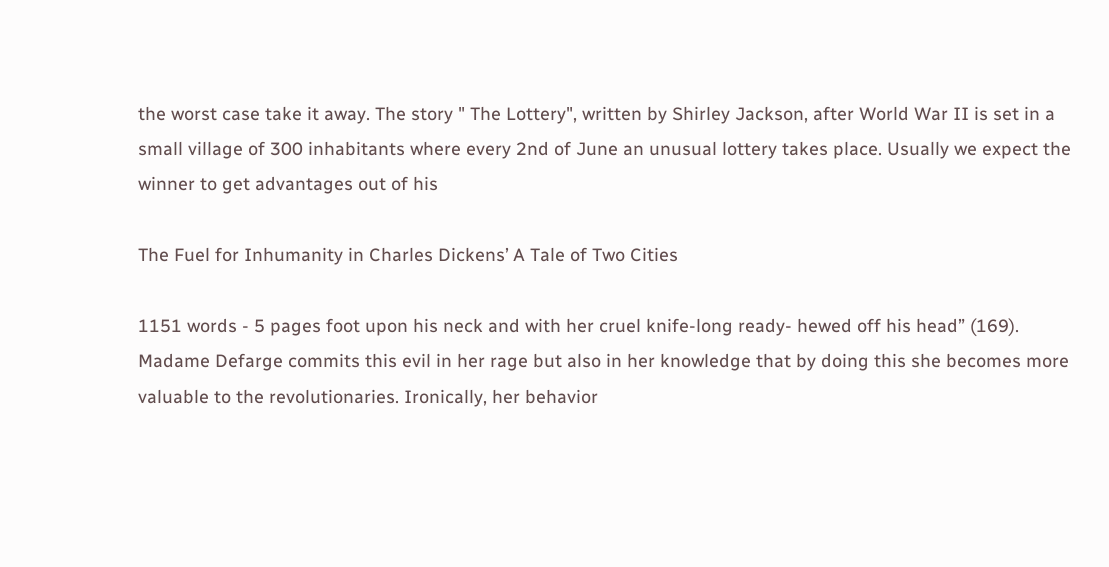the worst case take it away. The story " The Lottery", written by Shirley Jackson, after World War II is set in a small village of 300 inhabitants where every 2nd of June an unusual lottery takes place. Usually we expect the winner to get advantages out of his

The Fuel for Inhumanity in Charles Dickens’ A Tale of Two Cities

1151 words - 5 pages foot upon his neck and with her cruel knife-long ready- hewed off his head” (169). Madame Defarge commits this evil in her rage but also in her knowledge that by doing this she becomes more valuable to the revolutionaries. Ironically, her behavior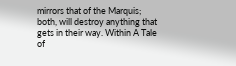mirrors that of the Marquis; both, will destroy anything that gets in their way. Within A Tale of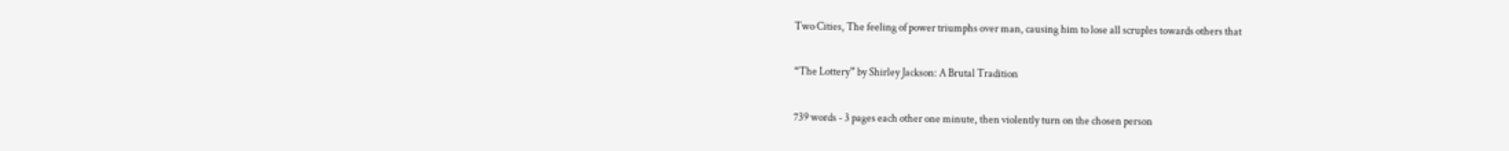Two Cities, The feeling of power triumphs over man, causing him to lose all scruples towards others that

“The Lottery” by Shirley Jackson: A Brutal Tradition

739 words - 3 pages each other one minute, then violently turn on the chosen person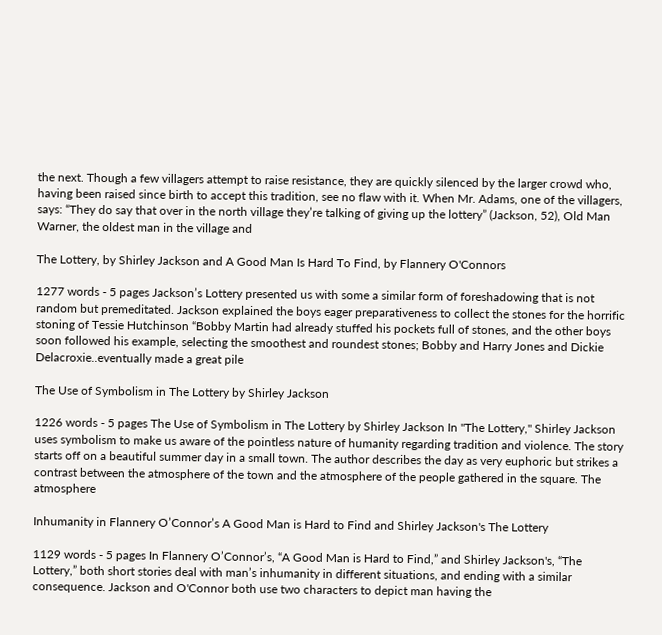the next. Though a few villagers attempt to raise resistance, they are quickly silenced by the larger crowd who, having been raised since birth to accept this tradition, see no flaw with it. When Mr. Adams, one of the villagers, says: “They do say that over in the north village they’re talking of giving up the lottery” (Jackson, 52), Old Man Warner, the oldest man in the village and

The Lottery, by Shirley Jackson and A Good Man Is Hard To Find, by Flannery O'Connors

1277 words - 5 pages Jackson’s Lottery presented us with some a similar form of foreshadowing that is not random but premeditated. Jackson explained the boys eager preparativeness to collect the stones for the horrific stoning of Tessie Hutchinson “Bobby Martin had already stuffed his pockets full of stones, and the other boys soon followed his example, selecting the smoothest and roundest stones; Bobby and Harry Jones and Dickie Delacroxie..eventually made a great pile

The Use of Symbolism in The Lottery by Shirley Jackson

1226 words - 5 pages The Use of Symbolism in The Lottery by Shirley Jackson In "The Lottery," Shirley Jackson uses symbolism to make us aware of the pointless nature of humanity regarding tradition and violence. The story starts off on a beautiful summer day in a small town. The author describes the day as very euphoric but strikes a contrast between the atmosphere of the town and the atmosphere of the people gathered in the square. The atmosphere

Inhumanity in Flannery O’Connor’s A Good Man is Hard to Find and Shirley Jackson's The Lottery

1129 words - 5 pages In Flannery O’Connor’s, “A Good Man is Hard to Find,” and Shirley Jackson's, “The Lottery,” both short stories deal with man’s inhumanity in different situations, and ending with a similar consequence. Jackson and O'Connor both use two characters to depict man having the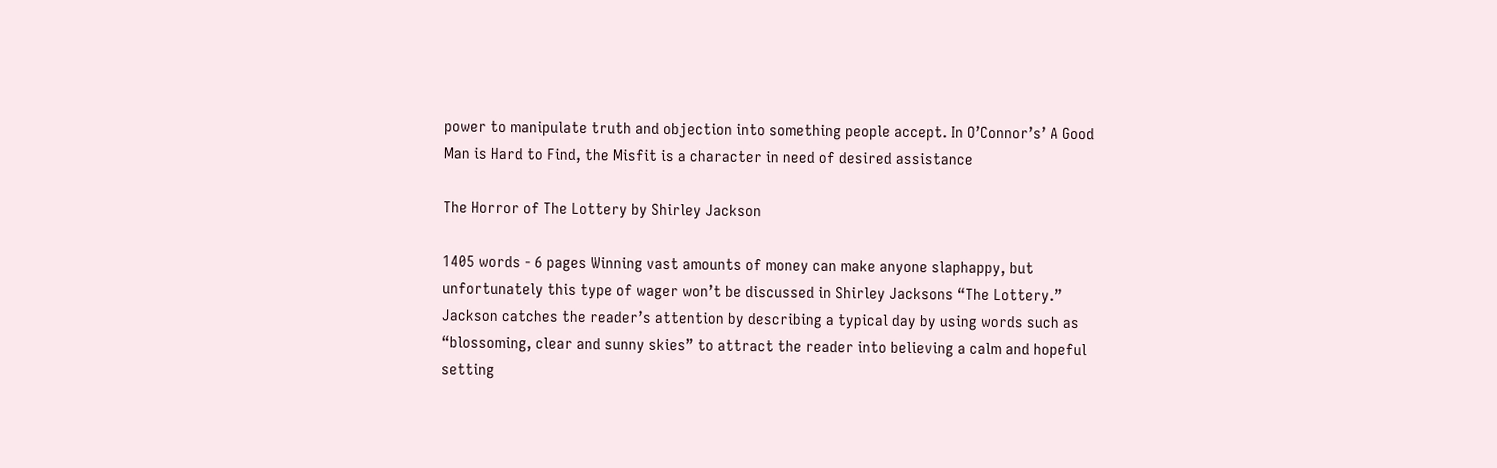power to manipulate truth and objection into something people accept. In O’Connor’s’ A Good Man is Hard to Find, the Misfit is a character in need of desired assistance

The Horror of The Lottery by Shirley Jackson

1405 words - 6 pages Winning vast amounts of money can make anyone slaphappy, but unfortunately this type of wager won’t be discussed in Shirley Jacksons “The Lottery.” Jackson catches the reader’s attention by describing a typical day by using words such as “blossoming, clear and sunny skies” to attract the reader into believing a calm and hopeful setting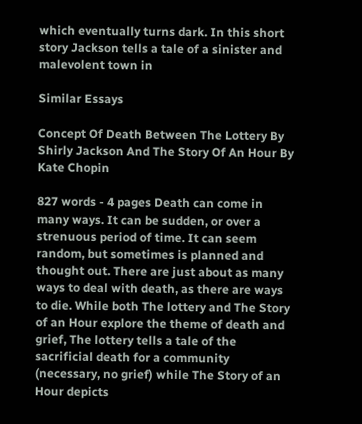which eventually turns dark. In this short story Jackson tells a tale of a sinister and malevolent town in

Similar Essays

Concept Of Death Between The Lottery By Shirly Jackson And The Story Of An Hour By Kate Chopin

827 words - 4 pages Death can come in many ways. It can be sudden, or over a strenuous period of time. It can seem random, but sometimes is planned and thought out. There are just about as many ways to deal with death, as there are ways to die. While both The lottery and The Story of an Hour explore the theme of death and grief, The lottery tells a tale of the sacrificial death for a community (necessary, no grief) while The Story of an Hour depicts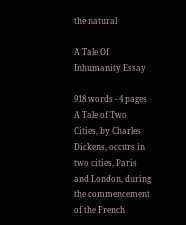the natural

A Tale Of Inhumanity Essay

918 words - 4 pages A Tale of Two Cities, by Charles Dickens, occurs in two cities, Paris and London, during the commencement of the French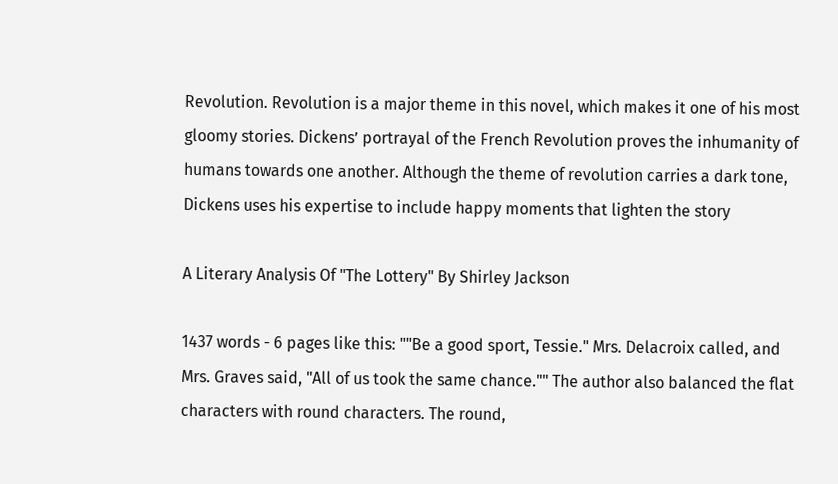Revolution. Revolution is a major theme in this novel, which makes it one of his most gloomy stories. Dickens’ portrayal of the French Revolution proves the inhumanity of humans towards one another. Although the theme of revolution carries a dark tone, Dickens uses his expertise to include happy moments that lighten the story

A Literary Analysis Of "The Lottery" By Shirley Jackson

1437 words - 6 pages like this: ""Be a good sport, Tessie." Mrs. Delacroix called, and Mrs. Graves said, "All of us took the same chance."" The author also balanced the flat characters with round characters. The round,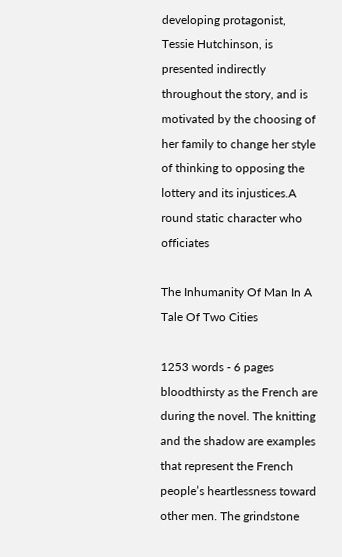developing protagonist, Tessie Hutchinson, is presented indirectly throughout the story, and is motivated by the choosing of her family to change her style of thinking to opposing the lottery and its injustices.A round static character who officiates

The Inhumanity Of Man In A Tale Of Two Cities

1253 words - 6 pages bloodthirsty as the French are during the novel. The knitting and the shadow are examples that represent the French people’s heartlessness toward other men. The grindstone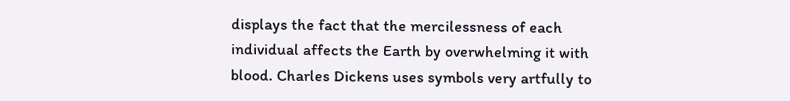displays the fact that the mercilessness of each individual affects the Earth by overwhelming it with blood. Charles Dickens uses symbols very artfully to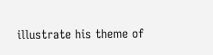illustrate his theme of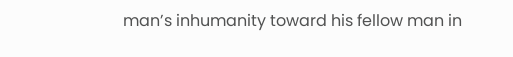man’s inhumanity toward his fellow man in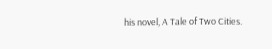his novel, A Tale of Two Cities.